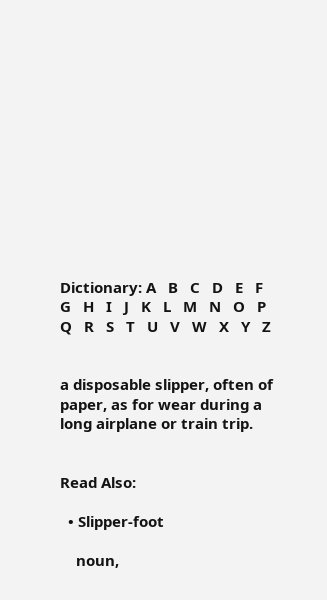Dictionary: A   B   C   D   E   F   G   H   I   J   K   L   M   N   O   P   Q   R   S   T   U   V   W   X   Y   Z


a disposable slipper, often of paper, as for wear during a long airplane or train trip.


Read Also:

  • Slipper-foot

    noun,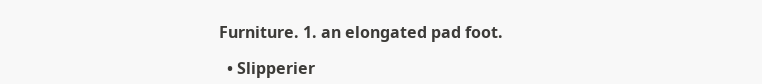Furniture. 1. an elongated pad foot.

  • Slipperier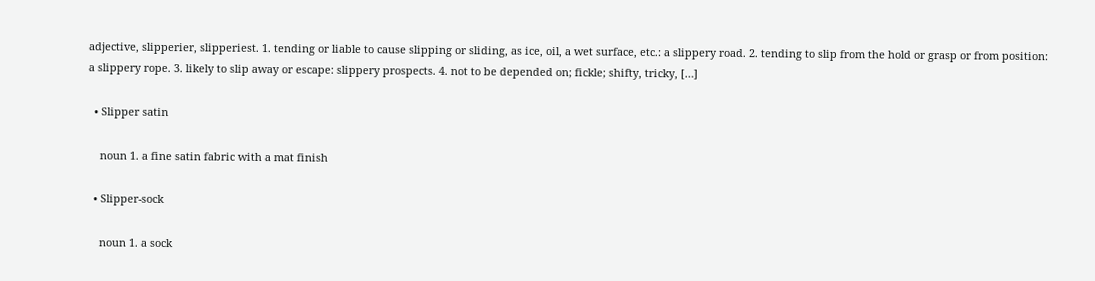adjective, slipperier, slipperiest. 1. tending or liable to cause slipping or sliding, as ice, oil, a wet surface, etc.: a slippery road. 2. tending to slip from the hold or grasp or from position: a slippery rope. 3. likely to slip away or escape: slippery prospects. 4. not to be depended on; fickle; shifty, tricky, […]

  • Slipper satin

    noun 1. a fine satin fabric with a mat finish

  • Slipper-sock

    noun 1. a sock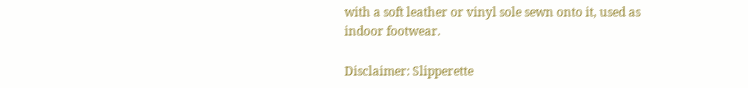with a soft leather or vinyl sole sewn onto it, used as indoor footwear.

Disclaimer: Slipperette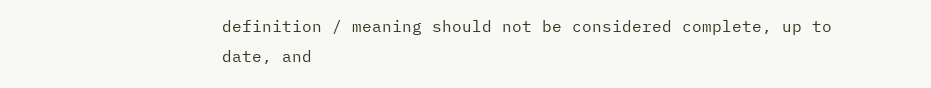definition / meaning should not be considered complete, up to date, and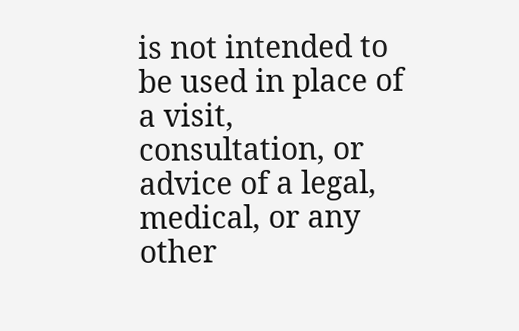is not intended to be used in place of a visit, consultation, or advice of a legal, medical, or any other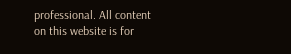professional. All content on this website is for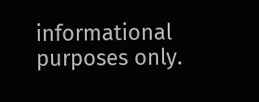informational purposes only.